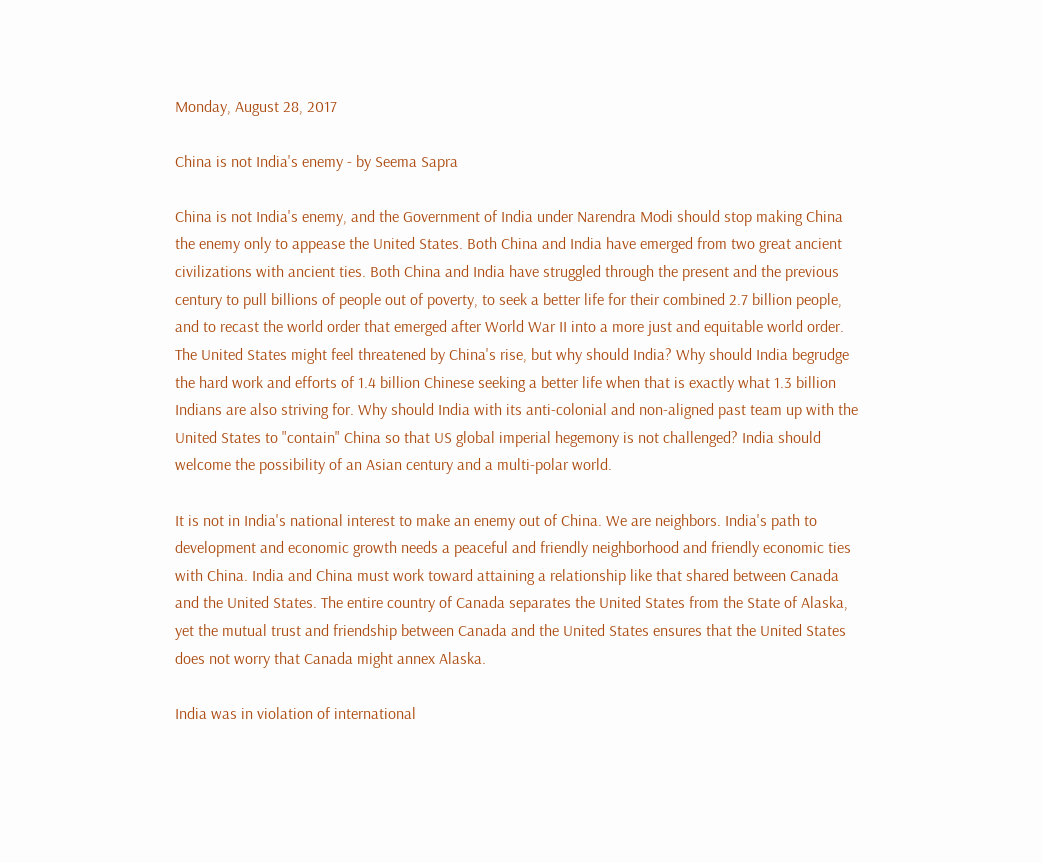Monday, August 28, 2017

China is not India's enemy - by Seema Sapra

China is not India's enemy, and the Government of India under Narendra Modi should stop making China the enemy only to appease the United States. Both China and India have emerged from two great ancient civilizations with ancient ties. Both China and India have struggled through the present and the previous century to pull billions of people out of poverty, to seek a better life for their combined 2.7 billion people, and to recast the world order that emerged after World War II into a more just and equitable world order. The United States might feel threatened by China's rise, but why should India? Why should India begrudge the hard work and efforts of 1.4 billion Chinese seeking a better life when that is exactly what 1.3 billion Indians are also striving for. Why should India with its anti-colonial and non-aligned past team up with the United States to "contain" China so that US global imperial hegemony is not challenged? India should welcome the possibility of an Asian century and a multi-polar world.

It is not in India's national interest to make an enemy out of China. We are neighbors. India's path to development and economic growth needs a peaceful and friendly neighborhood and friendly economic ties with China. India and China must work toward attaining a relationship like that shared between Canada and the United States. The entire country of Canada separates the United States from the State of Alaska, yet the mutual trust and friendship between Canada and the United States ensures that the United States does not worry that Canada might annex Alaska.

India was in violation of international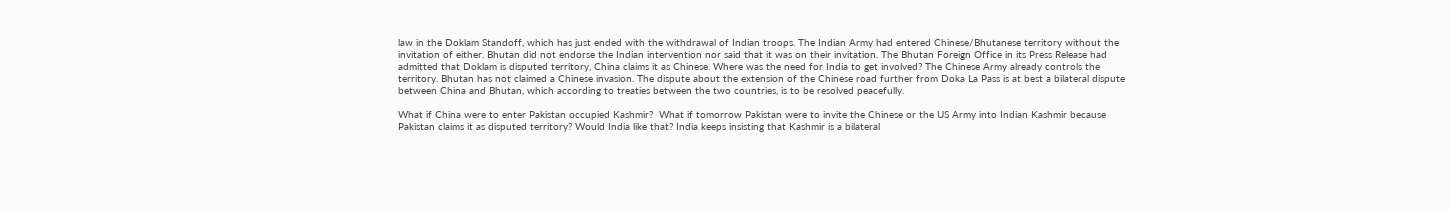law in the Doklam Standoff, which has just ended with the withdrawal of Indian troops. The Indian Army had entered Chinese/Bhutanese territory without the invitation of either. Bhutan did not endorse the Indian intervention nor said that it was on their invitation. The Bhutan Foreign Office in its Press Release had admitted that Doklam is disputed territory, China claims it as Chinese. Where was the need for India to get involved? The Chinese Army already controls the territory. Bhutan has not claimed a Chinese invasion. The dispute about the extension of the Chinese road further from Doka La Pass is at best a bilateral dispute between China and Bhutan, which according to treaties between the two countries, is to be resolved peacefully.

What if China were to enter Pakistan occupied Kashmir?  What if tomorrow Pakistan were to invite the Chinese or the US Army into Indian Kashmir because Pakistan claims it as disputed territory? Would India like that? India keeps insisting that Kashmir is a bilateral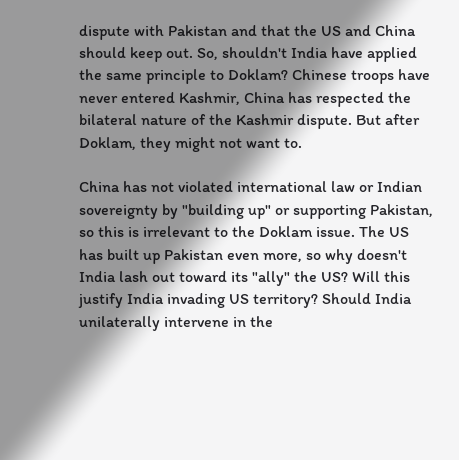dispute with Pakistan and that the US and China should keep out. So, shouldn't India have applied the same principle to Doklam? Chinese troops have never entered Kashmir, China has respected the bilateral nature of the Kashmir dispute. But after Doklam, they might not want to.

China has not violated international law or Indian sovereignty by "building up" or supporting Pakistan, so this is irrelevant to the Doklam issue. The US has built up Pakistan even more, so why doesn't India lash out toward its "ally" the US? Will this justify India invading US territory? Should India unilaterally intervene in the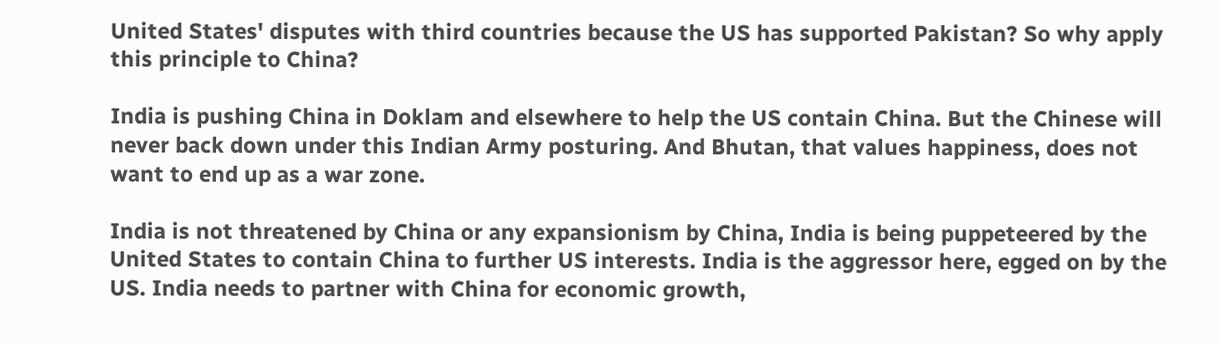United States' disputes with third countries because the US has supported Pakistan? So why apply this principle to China?

India is pushing China in Doklam and elsewhere to help the US contain China. But the Chinese will never back down under this Indian Army posturing. And Bhutan, that values happiness, does not want to end up as a war zone.

India is not threatened by China or any expansionism by China, India is being puppeteered by the United States to contain China to further US interests. India is the aggressor here, egged on by the US. India needs to partner with China for economic growth,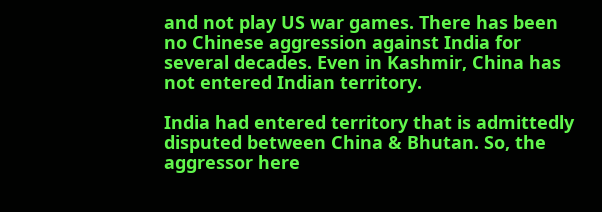and not play US war games. There has been no Chinese aggression against India for several decades. Even in Kashmir, China has not entered Indian territory.

India had entered territory that is admittedly disputed between China & Bhutan. So, the aggressor here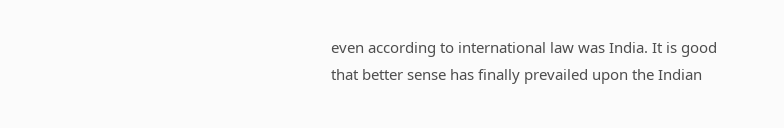even according to international law was India. It is good that better sense has finally prevailed upon the Indian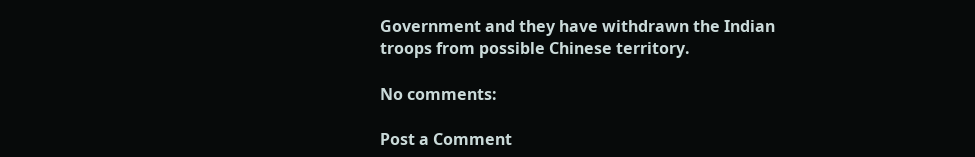Government and they have withdrawn the Indian troops from possible Chinese territory.

No comments:

Post a Comment